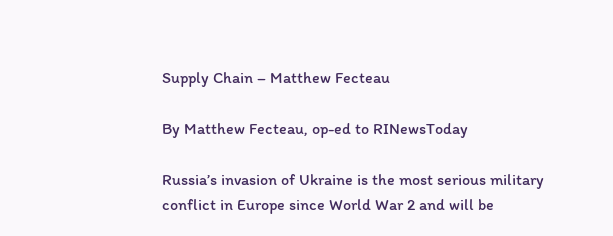Supply Chain – Matthew Fecteau

By Matthew Fecteau, op-ed to RINewsToday

Russia’s invasion of Ukraine is the most serious military conflict in Europe since World War 2 and will be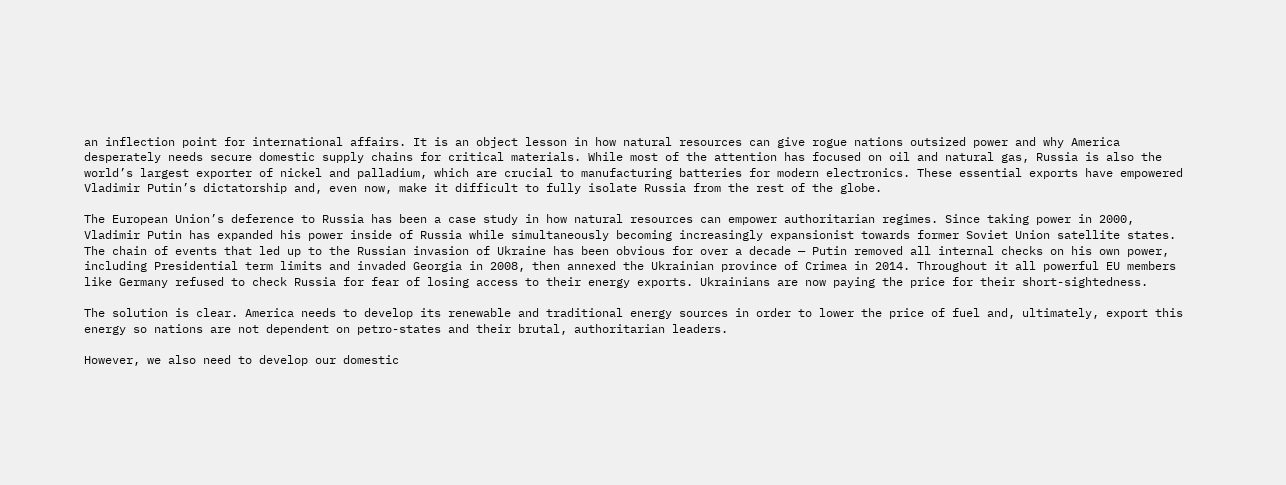an inflection point for international affairs. It is an object lesson in how natural resources can give rogue nations outsized power and why America desperately needs secure domestic supply chains for critical materials. While most of the attention has focused on oil and natural gas, Russia is also the world’s largest exporter of nickel and palladium, which are crucial to manufacturing batteries for modern electronics. These essential exports have empowered Vladimir Putin’s dictatorship and, even now, make it difficult to fully isolate Russia from the rest of the globe.

The European Union’s deference to Russia has been a case study in how natural resources can empower authoritarian regimes. Since taking power in 2000, Vladimir Putin has expanded his power inside of Russia while simultaneously becoming increasingly expansionist towards former Soviet Union satellite states. The chain of events that led up to the Russian invasion of Ukraine has been obvious for over a decade — Putin removed all internal checks on his own power, including Presidential term limits and invaded Georgia in 2008, then annexed the Ukrainian province of Crimea in 2014. Throughout it all powerful EU members like Germany refused to check Russia for fear of losing access to their energy exports. Ukrainians are now paying the price for their short-sightedness.

The solution is clear. America needs to develop its renewable and traditional energy sources in order to lower the price of fuel and, ultimately, export this energy so nations are not dependent on petro-states and their brutal, authoritarian leaders.

However, we also need to develop our domestic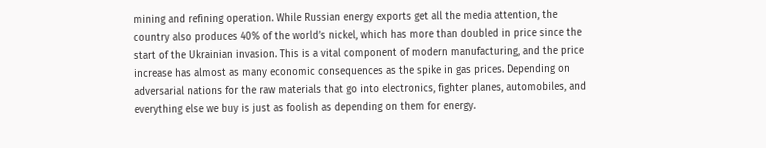mining and refining operation. While Russian energy exports get all the media attention, the country also produces 40% of the world’s nickel, which has more than doubled in price since the start of the Ukrainian invasion. This is a vital component of modern manufacturing, and the price increase has almost as many economic consequences as the spike in gas prices. Depending on adversarial nations for the raw materials that go into electronics, fighter planes, automobiles, and everything else we buy is just as foolish as depending on them for energy.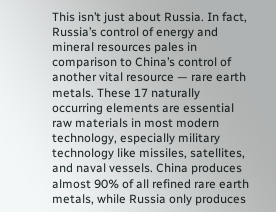This isn’t just about Russia. In fact, Russia’s control of energy and mineral resources pales in comparison to China’s control of another vital resource — rare earth metals. These 17 naturally occurring elements are essential raw materials in most modern technology, especially military technology like missiles, satellites, and naval vessels. China produces almost 90% of all refined rare earth metals, while Russia only produces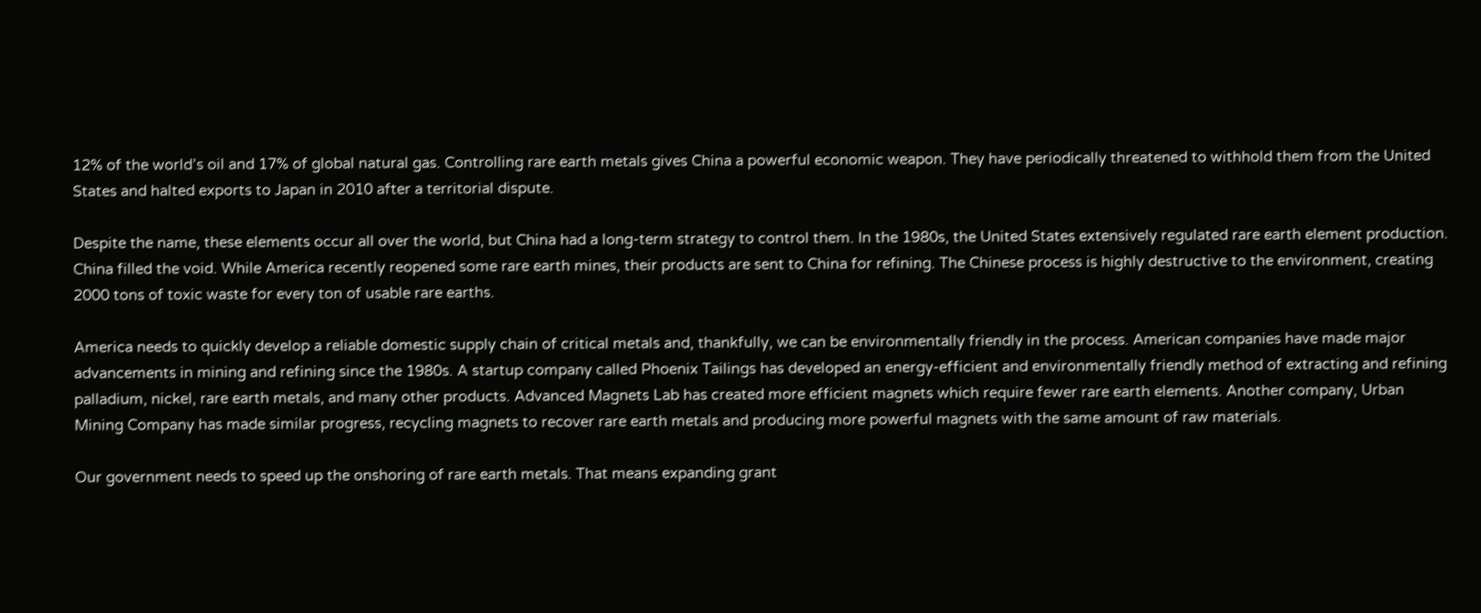12% of the world’s oil and 17% of global natural gas. Controlling rare earth metals gives China a powerful economic weapon. They have periodically threatened to withhold them from the United States and halted exports to Japan in 2010 after a territorial dispute.

Despite the name, these elements occur all over the world, but China had a long-term strategy to control them. In the 1980s, the United States extensively regulated rare earth element production. China filled the void. While America recently reopened some rare earth mines, their products are sent to China for refining. The Chinese process is highly destructive to the environment, creating 2000 tons of toxic waste for every ton of usable rare earths.

America needs to quickly develop a reliable domestic supply chain of critical metals and, thankfully, we can be environmentally friendly in the process. American companies have made major advancements in mining and refining since the 1980s. A startup company called Phoenix Tailings has developed an energy-efficient and environmentally friendly method of extracting and refining palladium, nickel, rare earth metals, and many other products. Advanced Magnets Lab has created more efficient magnets which require fewer rare earth elements. Another company, Urban Mining Company has made similar progress, recycling magnets to recover rare earth metals and producing more powerful magnets with the same amount of raw materials.

Our government needs to speed up the onshoring of rare earth metals. That means expanding grant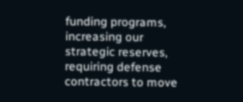funding programs, increasing our strategic reserves, requiring defense contractors to move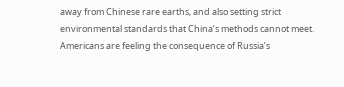away from Chinese rare earths, and also setting strict environmental standards that China’s methods cannot meet. Americans are feeling the consequence of Russia’s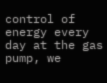control of energy every day at the gas pump, we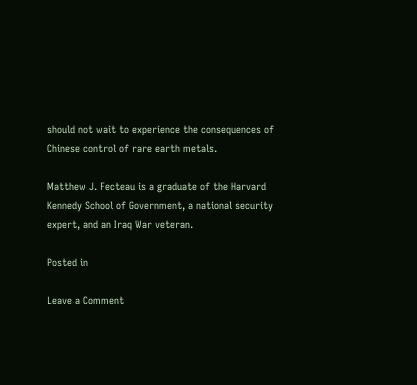should not wait to experience the consequences of Chinese control of rare earth metals.

Matthew J. Fecteau is a graduate of the Harvard Kennedy School of Government, a national security expert, and an Iraq War veteran.

Posted in

Leave a Comment